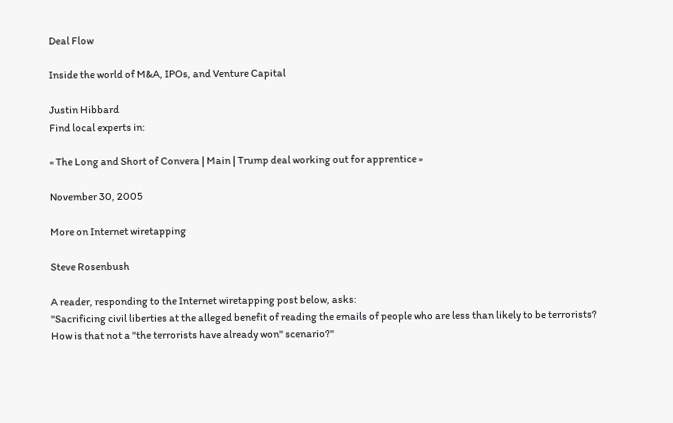Deal Flow

Inside the world of M&A, IPOs, and Venture Capital

Justin Hibbard
Find local experts in:

« The Long and Short of Convera | Main | Trump deal working out for apprentice »

November 30, 2005

More on Internet wiretapping

Steve Rosenbush

A reader, responding to the Internet wiretapping post below, asks:
"Sacrificing civil liberties at the alleged benefit of reading the emails of people who are less than likely to be terrorists?
How is that not a "the terrorists have already won" scenario?"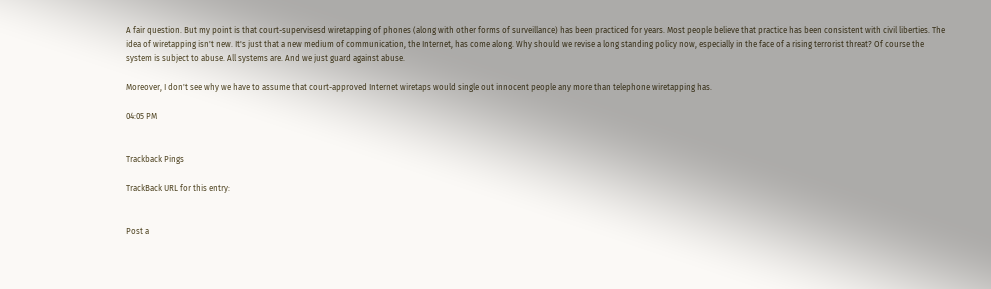A fair question. But my point is that court-supervisesd wiretapping of phones (along with other forms of surveillance) has been practiced for years. Most people believe that practice has been consistent with civil liberties. The idea of wiretapping isn't new. It's just that a new medium of communication, the Internet, has come along. Why should we revise a long standing policy now, especially in the face of a rising terrorist threat? Of course the system is subject to abuse. All systems are. And we just guard against abuse.

Moreover, I don't see why we have to assume that court-approved Internet wiretaps would single out innocent people any more than telephone wiretapping has.

04:05 PM


Trackback Pings

TrackBack URL for this entry:


Post a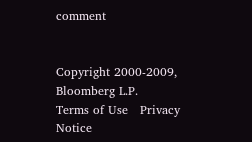comment


Copyright 2000-2009, Bloomberg L.P.
Terms of Use   Privacy Notice